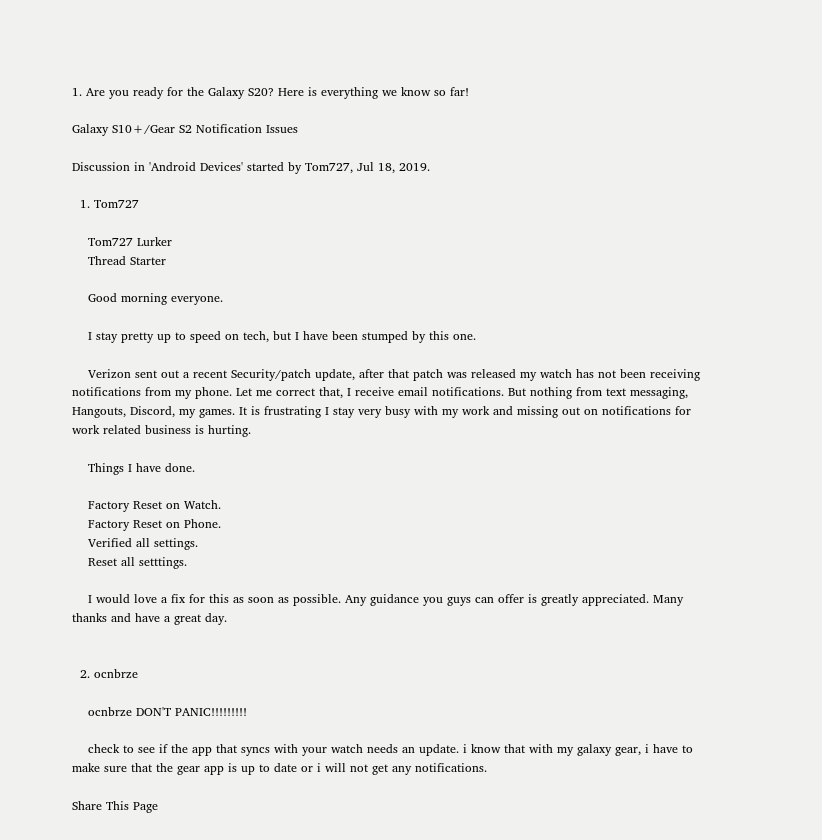1. Are you ready for the Galaxy S20? Here is everything we know so far!

Galaxy S10+/Gear S2 Notification Issues

Discussion in 'Android Devices' started by Tom727, Jul 18, 2019.

  1. Tom727

    Tom727 Lurker
    Thread Starter

    Good morning everyone.

    I stay pretty up to speed on tech, but I have been stumped by this one.

    Verizon sent out a recent Security/patch update, after that patch was released my watch has not been receiving notifications from my phone. Let me correct that, I receive email notifications. But nothing from text messaging, Hangouts, Discord, my games. It is frustrating I stay very busy with my work and missing out on notifications for work related business is hurting.

    Things I have done.

    Factory Reset on Watch.
    Factory Reset on Phone.
    Verified all settings.
    Reset all setttings.

    I would love a fix for this as soon as possible. Any guidance you guys can offer is greatly appreciated. Many thanks and have a great day.


  2. ocnbrze

    ocnbrze DON'T PANIC!!!!!!!!!

    check to see if the app that syncs with your watch needs an update. i know that with my galaxy gear, i have to make sure that the gear app is up to date or i will not get any notifications.

Share This Page